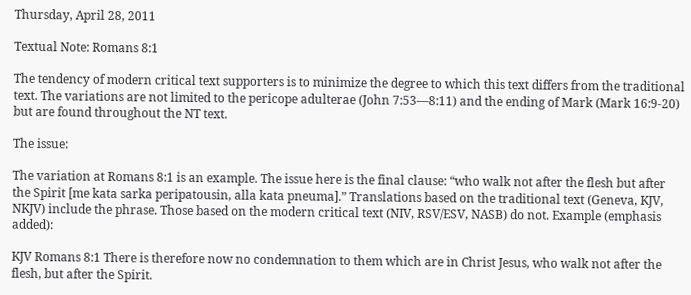Thursday, April 28, 2011

Textual Note: Romans 8:1

The tendency of modern critical text supporters is to minimize the degree to which this text differs from the traditional text. The variations are not limited to the pericope adulterae (John 7:53—8:11) and the ending of Mark (Mark 16:9-20) but are found throughout the NT text.

The issue:

The variation at Romans 8:1 is an example. The issue here is the final clause: “who walk not after the flesh but after the Spirit [me kata sarka peripatousin, alla kata pneuma].” Translations based on the traditional text (Geneva, KJV, NKJV) include the phrase. Those based on the modern critical text (NIV, RSV/ESV, NASB) do not. Example (emphasis added):

KJV Romans 8:1 There is therefore now no condemnation to them which are in Christ Jesus, who walk not after the flesh, but after the Spirit.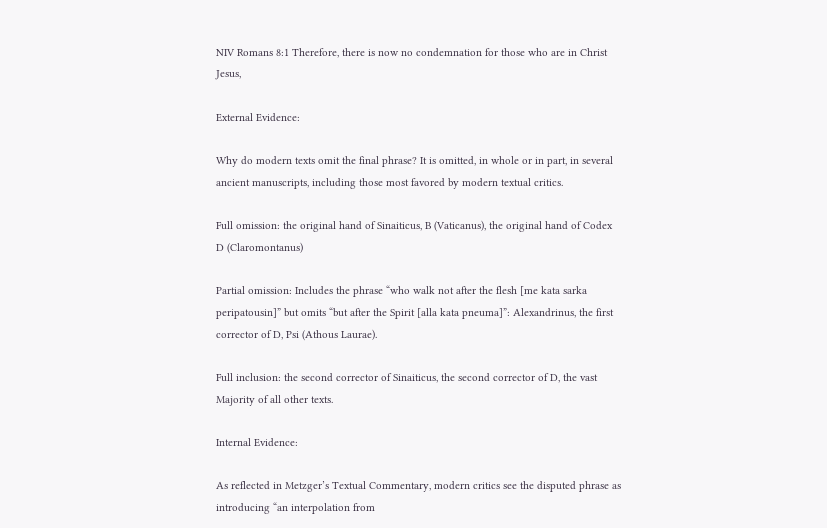NIV Romans 8:1 Therefore, there is now no condemnation for those who are in Christ Jesus,

External Evidence:

Why do modern texts omit the final phrase? It is omitted, in whole or in part, in several ancient manuscripts, including those most favored by modern textual critics.

Full omission: the original hand of Sinaiticus, B (Vaticanus), the original hand of Codex D (Claromontanus)

Partial omission: Includes the phrase “who walk not after the flesh [me kata sarka peripatousin]” but omits “but after the Spirit [alla kata pneuma]”: Alexandrinus, the first corrector of D, Psi (Athous Laurae).

Full inclusion: the second corrector of Sinaiticus, the second corrector of D, the vast Majority of all other texts.

Internal Evidence:

As reflected in Metzger’s Textual Commentary, modern critics see the disputed phrase as introducing “an interpolation from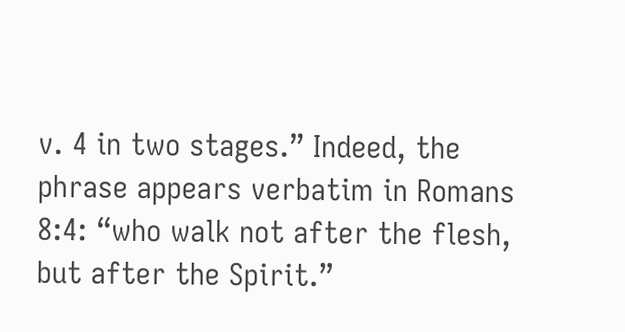v. 4 in two stages.” Indeed, the phrase appears verbatim in Romans 8:4: “who walk not after the flesh, but after the Spirit.”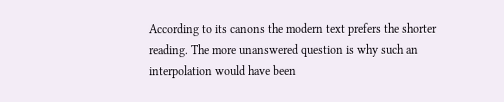According to its canons the modern text prefers the shorter reading. The more unanswered question is why such an interpolation would have been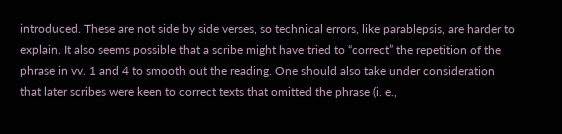introduced. These are not side by side verses, so technical errors, like parablepsis, are harder to explain. It also seems possible that a scribe might have tried to “correct” the repetition of the phrase in vv. 1 and 4 to smooth out the reading. One should also take under consideration that later scribes were keen to correct texts that omitted the phrase (i. e.,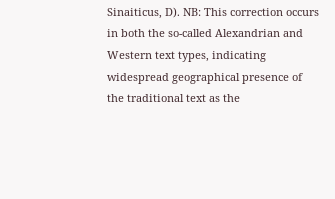Sinaiticus, D). NB: This correction occurs in both the so-called Alexandrian and Western text types, indicating widespread geographical presence of the traditional text as the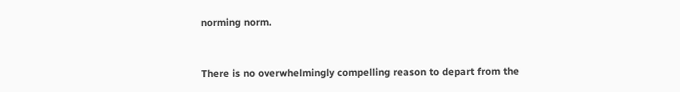norming norm.


There is no overwhelmingly compelling reason to depart from the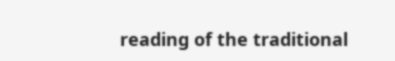reading of the traditional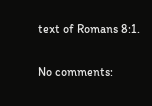text of Romans 8:1.

No comments: